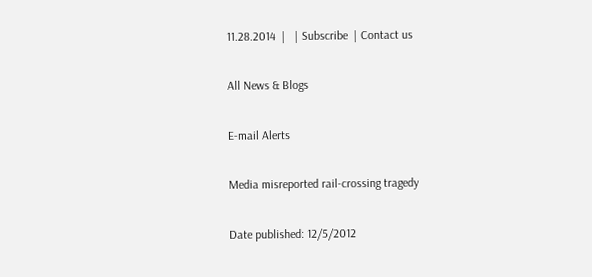11.28.2014  |   | Subscribe  | Contact us

All News & Blogs

E-mail Alerts

Media misreported rail-crossing tragedy

Date published: 12/5/2012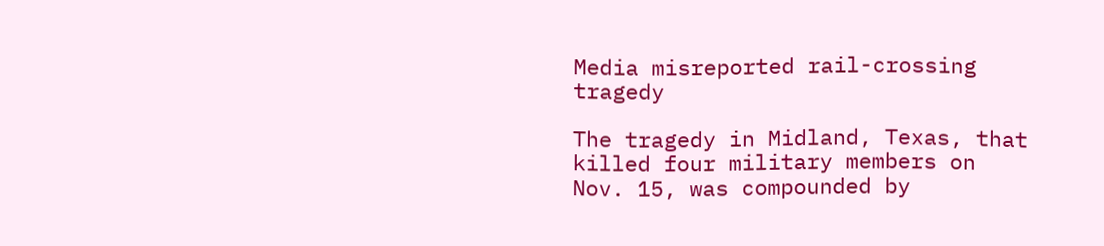Media misreported rail-crossing tragedy

The tragedy in Midland, Texas, that killed four military members on Nov. 15, was compounded by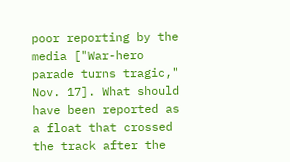poor reporting by the media ["War-hero parade turns tragic," Nov. 17]. What should have been reported as a float that crossed the track after the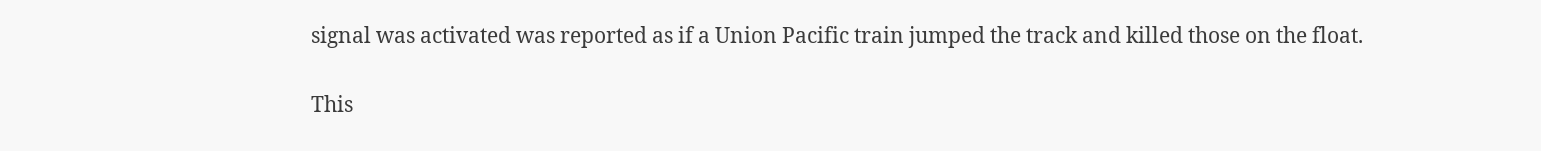signal was activated was reported as if a Union Pacific train jumped the track and killed those on the float.

This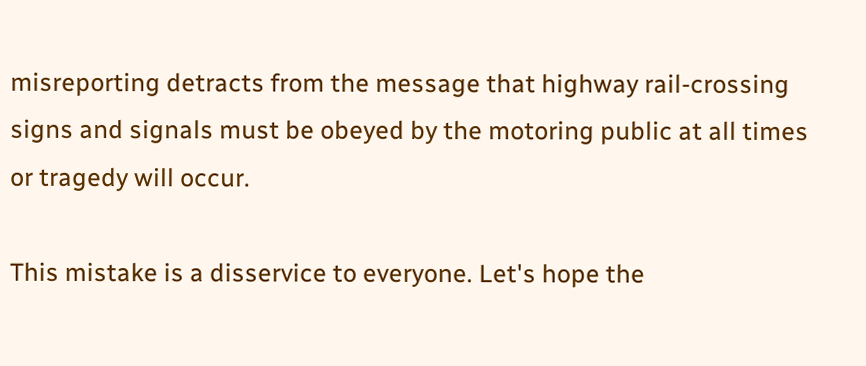misreporting detracts from the message that highway rail-crossing signs and signals must be obeyed by the motoring public at all times or tragedy will occur.

This mistake is a disservice to everyone. Let's hope the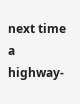next time a highway-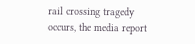rail crossing tragedy occurs, the media report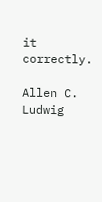it correctly.

Allen C. Ludwig